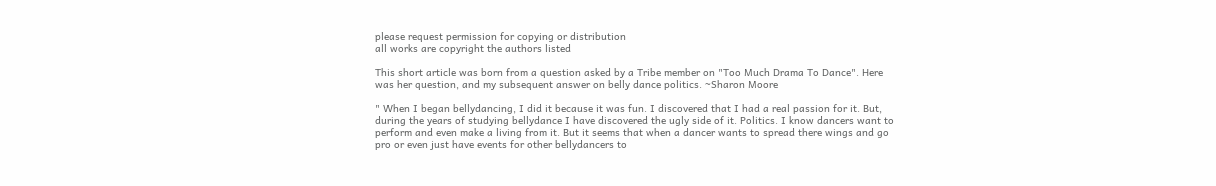please request permission for copying or distribution
all works are copyright the authors listed

This short article was born from a question asked by a Tribe member on "Too Much Drama To Dance". Here was her question, and my subsequent answer on belly dance politics. ~Sharon Moore

" When I began bellydancing, I did it because it was fun. I discovered that I had a real passion for it. But, during the years of studying bellydance I have discovered the ugly side of it. Politics. I know dancers want to perform and even make a living from it. But it seems that when a dancer wants to spread there wings and go pro or even just have events for other bellydancers to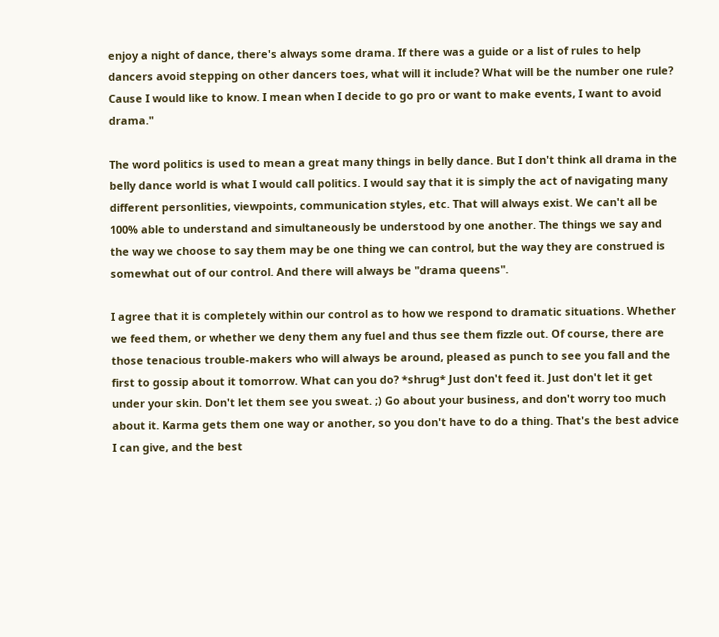enjoy a night of dance, there's always some drama. If there was a guide or a list of rules to help dancers avoid stepping on other dancers toes, what will it include? What will be the number one rule? Cause I would like to know. I mean when I decide to go pro or want to make events, I want to avoid drama."

The word politics is used to mean a great many things in belly dance. But I don't think all drama in the belly dance world is what I would call politics. I would say that it is simply the act of navigating many different personlities, viewpoints, communication styles, etc. That will always exist. We can't all be 100% able to understand and simultaneously be understood by one another. The things we say and the way we choose to say them may be one thing we can control, but the way they are construed is somewhat out of our control. And there will always be "drama queens".

I agree that it is completely within our control as to how we respond to dramatic situations. Whether we feed them, or whether we deny them any fuel and thus see them fizzle out. Of course, there are those tenacious trouble-makers who will always be around, pleased as punch to see you fall and the first to gossip about it tomorrow. What can you do? *shrug* Just don't feed it. Just don't let it get under your skin. Don't let them see you sweat. ;) Go about your business, and don't worry too much about it. Karma gets them one way or another, so you don't have to do a thing. That's the best advice I can give, and the best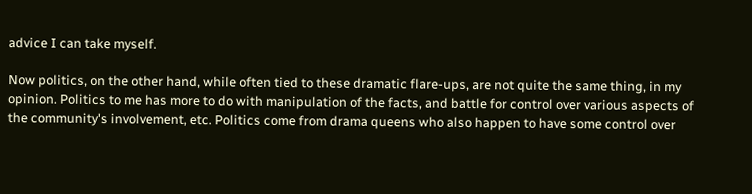advice I can take myself.

Now politics, on the other hand, while often tied to these dramatic flare-ups, are not quite the same thing, in my opinion. Politics to me has more to do with manipulation of the facts, and battle for control over various aspects of the community's involvement, etc. Politics come from drama queens who also happen to have some control over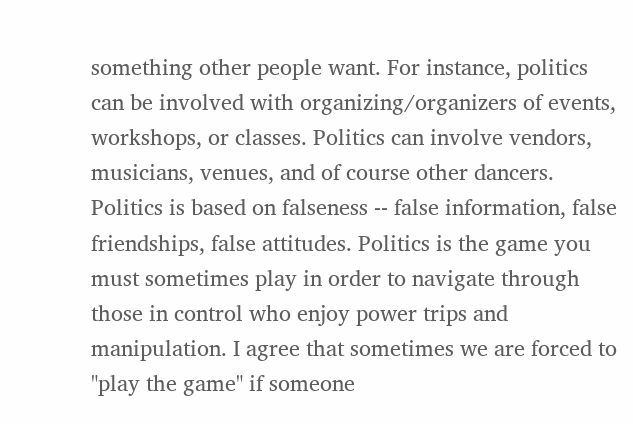something other people want. For instance, politics can be involved with organizing/organizers of events, workshops, or classes. Politics can involve vendors, musicians, venues, and of course other dancers. Politics is based on falseness -- false information, false friendships, false attitudes. Politics is the game you must sometimes play in order to navigate through those in control who enjoy power trips and manipulation. I agree that sometimes we are forced to "play the game" if someone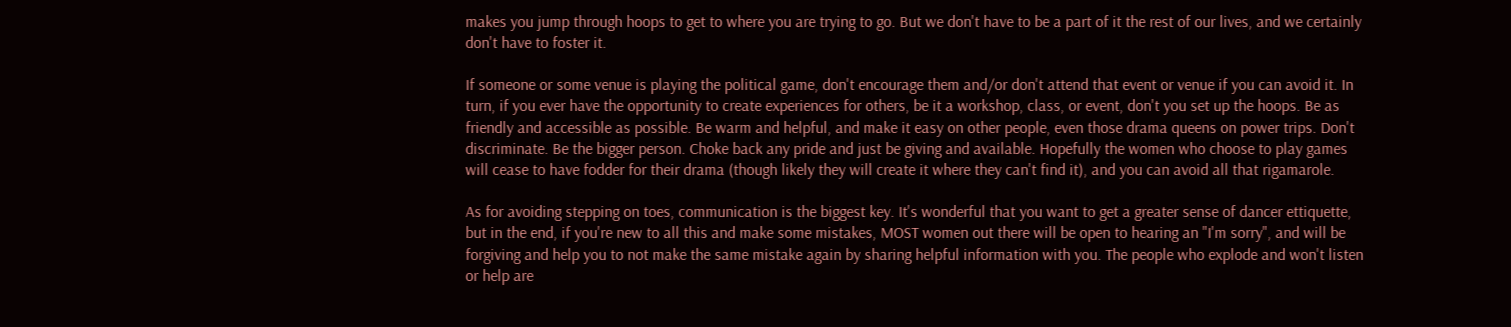makes you jump through hoops to get to where you are trying to go. But we don't have to be a part of it the rest of our lives, and we certainly don't have to foster it.

If someone or some venue is playing the political game, don't encourage them and/or don't attend that event or venue if you can avoid it. In turn, if you ever have the opportunity to create experiences for others, be it a workshop, class, or event, don't you set up the hoops. Be as friendly and accessible as possible. Be warm and helpful, and make it easy on other people, even those drama queens on power trips. Don't discriminate. Be the bigger person. Choke back any pride and just be giving and available. Hopefully the women who choose to play games will cease to have fodder for their drama (though likely they will create it where they can't find it), and you can avoid all that rigamarole.

As for avoiding stepping on toes, communication is the biggest key. It's wonderful that you want to get a greater sense of dancer ettiquette, but in the end, if you're new to all this and make some mistakes, MOST women out there will be open to hearing an "I'm sorry", and will be forgiving and help you to not make the same mistake again by sharing helpful information with you. The people who explode and won't listen or help are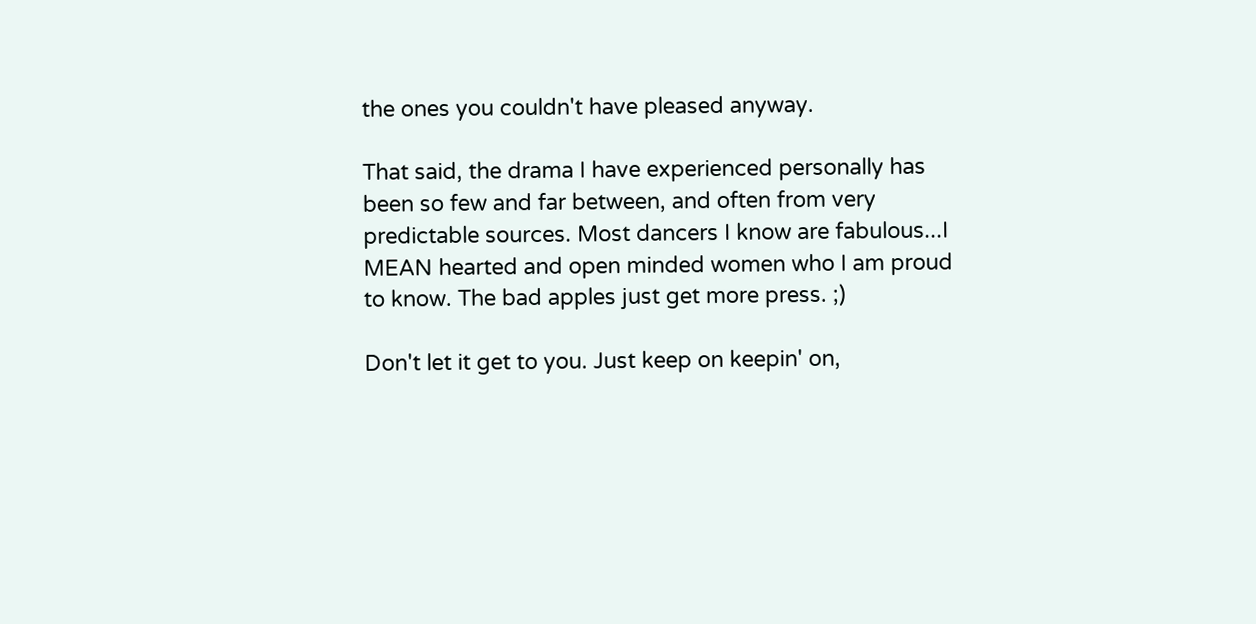the ones you couldn't have pleased anyway.

That said, the drama I have experienced personally has been so few and far between, and often from very predictable sources. Most dancers I know are fabulous...I MEAN hearted and open minded women who I am proud to know. The bad apples just get more press. ;)

Don't let it get to you. Just keep on keepin' on,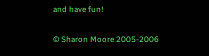and have fun!

© Sharon Moore 2005-2006